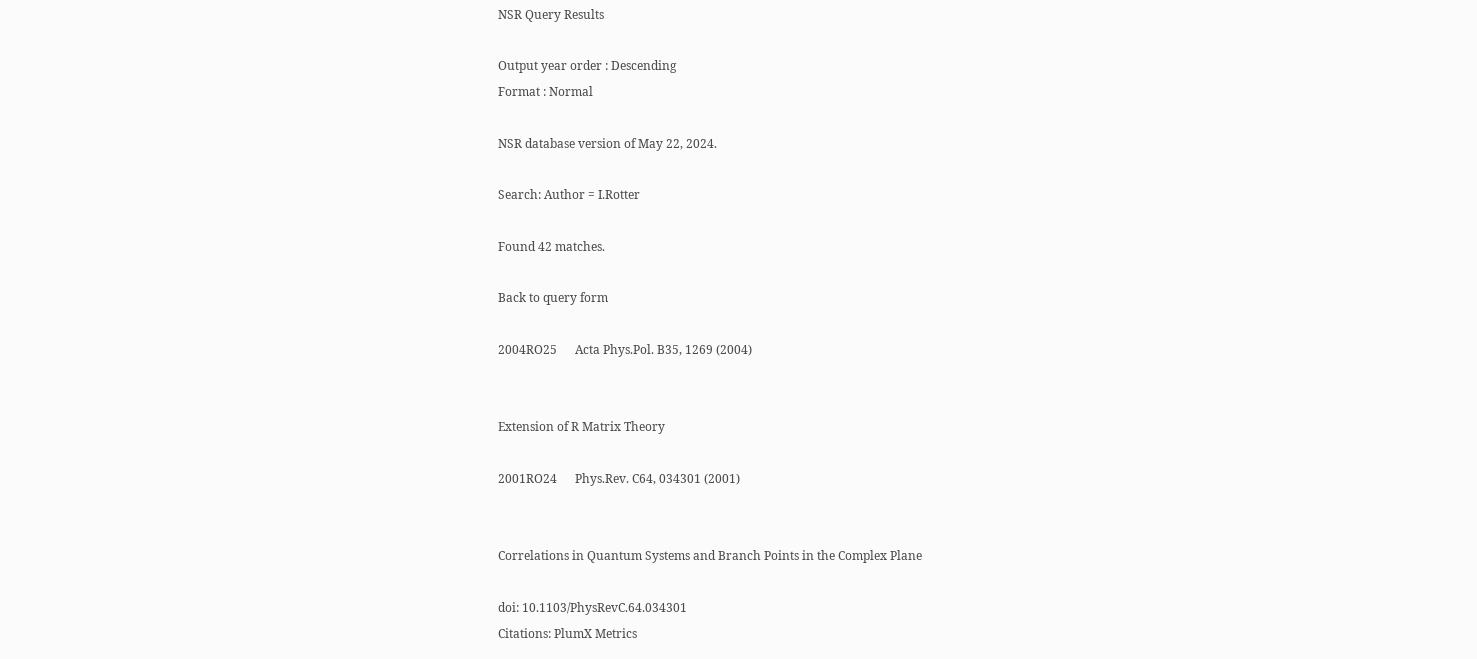NSR Query Results

Output year order : Descending
Format : Normal

NSR database version of May 22, 2024.

Search: Author = I.Rotter

Found 42 matches.

Back to query form

2004RO25      Acta Phys.Pol. B35, 1269 (2004)


Extension of R Matrix Theory

2001RO24      Phys.Rev. C64, 034301 (2001)


Correlations in Quantum Systems and Branch Points in the Complex Plane

doi: 10.1103/PhysRevC.64.034301
Citations: PlumX Metrics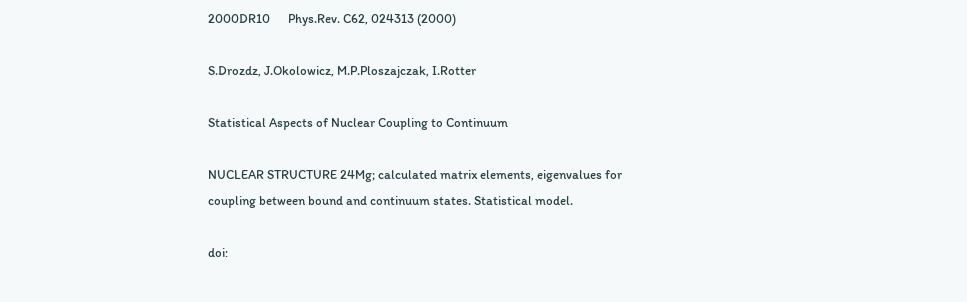2000DR10      Phys.Rev. C62, 024313 (2000)

S.Drozdz, J.Okolowicz, M.P.Ploszajczak, I.Rotter

Statistical Aspects of Nuclear Coupling to Continuum

NUCLEAR STRUCTURE 24Mg; calculated matrix elements, eigenvalues for coupling between bound and continuum states. Statistical model.

doi: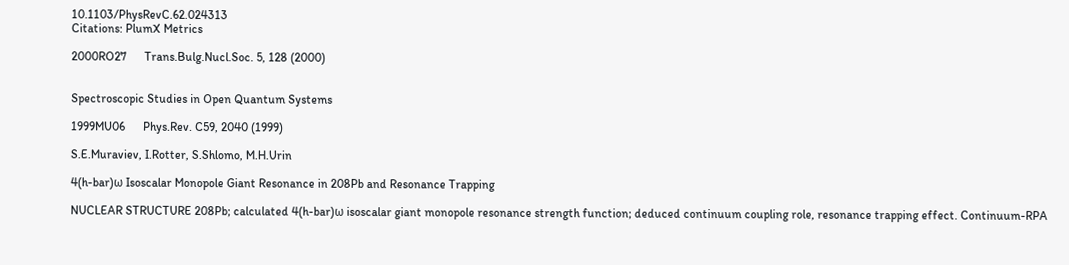10.1103/PhysRevC.62.024313
Citations: PlumX Metrics

2000RO27      Trans.Bulg.Nucl.Soc. 5, 128 (2000)


Spectroscopic Studies in Open Quantum Systems

1999MU06      Phys.Rev. C59, 2040 (1999)

S.E.Muraviev, I.Rotter, S.Shlomo, M.H.Urin

4(h-bar)ω Isoscalar Monopole Giant Resonance in 208Pb and Resonance Trapping

NUCLEAR STRUCTURE 208Pb; calculated 4(h-bar)ω isoscalar giant monopole resonance strength function; deduced continuum coupling role, resonance trapping effect. Continuum-RPA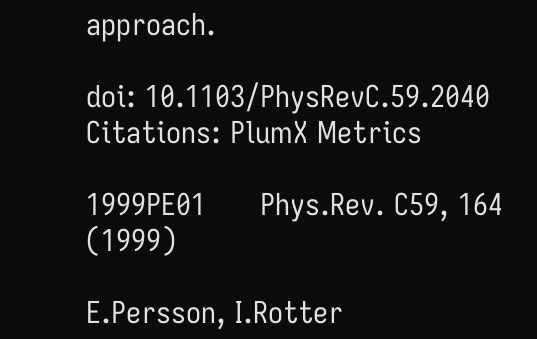approach.

doi: 10.1103/PhysRevC.59.2040
Citations: PlumX Metrics

1999PE01      Phys.Rev. C59, 164 (1999)

E.Persson, I.Rotter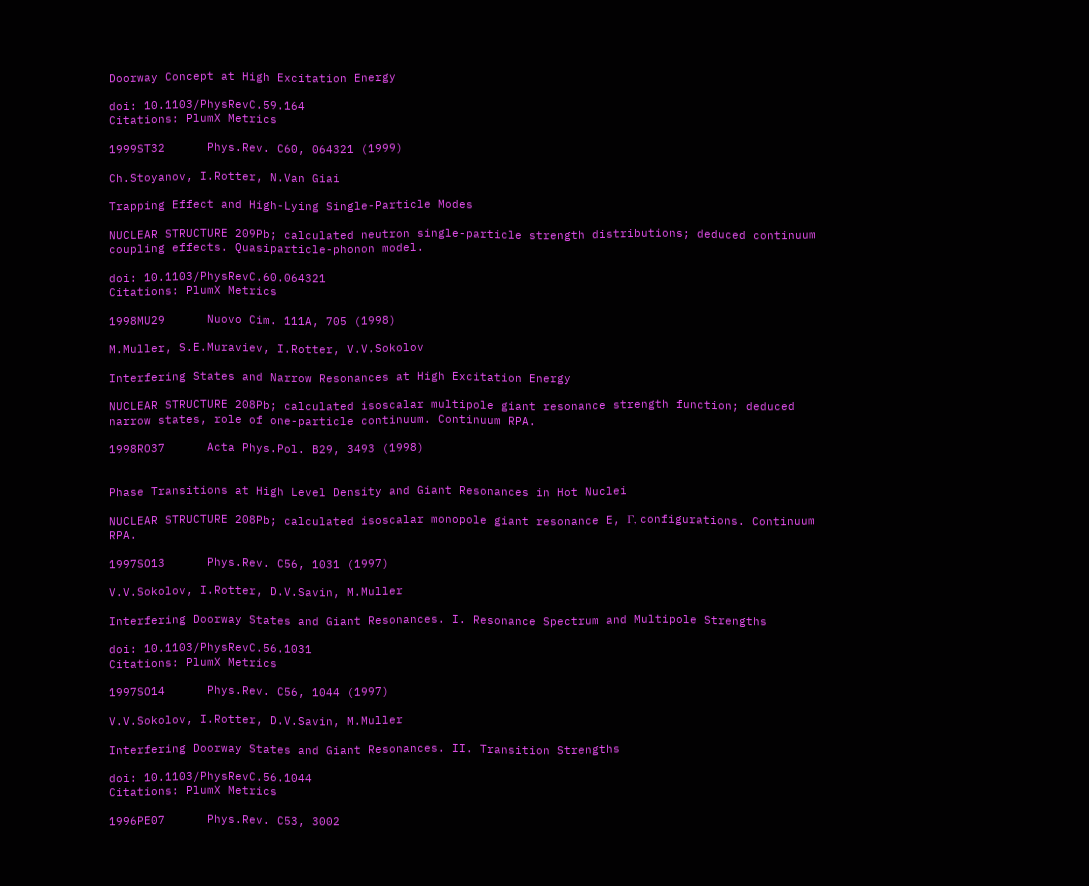Doorway Concept at High Excitation Energy

doi: 10.1103/PhysRevC.59.164
Citations: PlumX Metrics

1999ST32      Phys.Rev. C60, 064321 (1999)

Ch.Stoyanov, I.Rotter, N.Van Giai

Trapping Effect and High-Lying Single-Particle Modes

NUCLEAR STRUCTURE 209Pb; calculated neutron single-particle strength distributions; deduced continuum coupling effects. Quasiparticle-phonon model.

doi: 10.1103/PhysRevC.60.064321
Citations: PlumX Metrics

1998MU29      Nuovo Cim. 111A, 705 (1998)

M.Muller, S.E.Muraviev, I.Rotter, V.V.Sokolov

Interfering States and Narrow Resonances at High Excitation Energy

NUCLEAR STRUCTURE 208Pb; calculated isoscalar multipole giant resonance strength function; deduced narrow states, role of one-particle continuum. Continuum RPA.

1998RO37      Acta Phys.Pol. B29, 3493 (1998)


Phase Transitions at High Level Density and Giant Resonances in Hot Nuclei

NUCLEAR STRUCTURE 208Pb; calculated isoscalar monopole giant resonance E, Γ, configurations. Continuum RPA.

1997SO13      Phys.Rev. C56, 1031 (1997)

V.V.Sokolov, I.Rotter, D.V.Savin, M.Muller

Interfering Doorway States and Giant Resonances. I. Resonance Spectrum and Multipole Strengths

doi: 10.1103/PhysRevC.56.1031
Citations: PlumX Metrics

1997SO14      Phys.Rev. C56, 1044 (1997)

V.V.Sokolov, I.Rotter, D.V.Savin, M.Muller

Interfering Doorway States and Giant Resonances. II. Transition Strengths

doi: 10.1103/PhysRevC.56.1044
Citations: PlumX Metrics

1996PE07      Phys.Rev. C53, 3002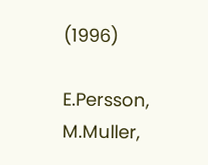(1996)

E.Persson, M.Muller,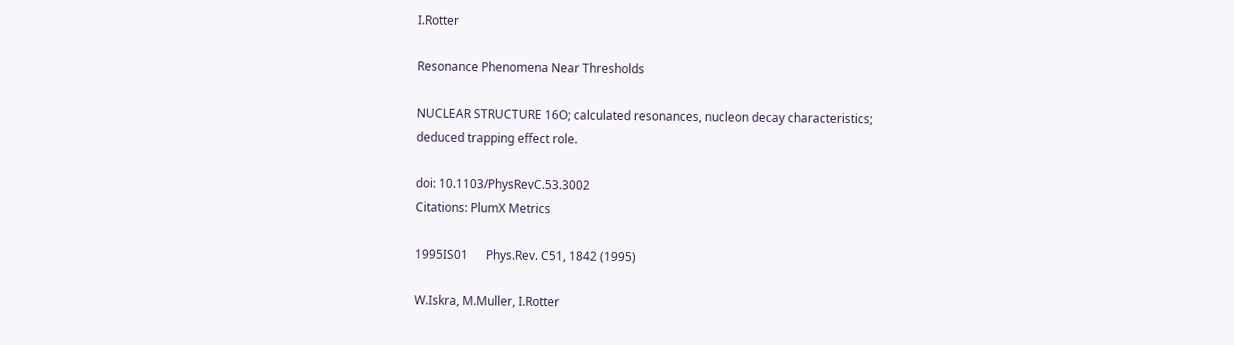I.Rotter

Resonance Phenomena Near Thresholds

NUCLEAR STRUCTURE 16O; calculated resonances, nucleon decay characteristics; deduced trapping effect role.

doi: 10.1103/PhysRevC.53.3002
Citations: PlumX Metrics

1995IS01      Phys.Rev. C51, 1842 (1995)

W.Iskra, M.Muller, I.Rotter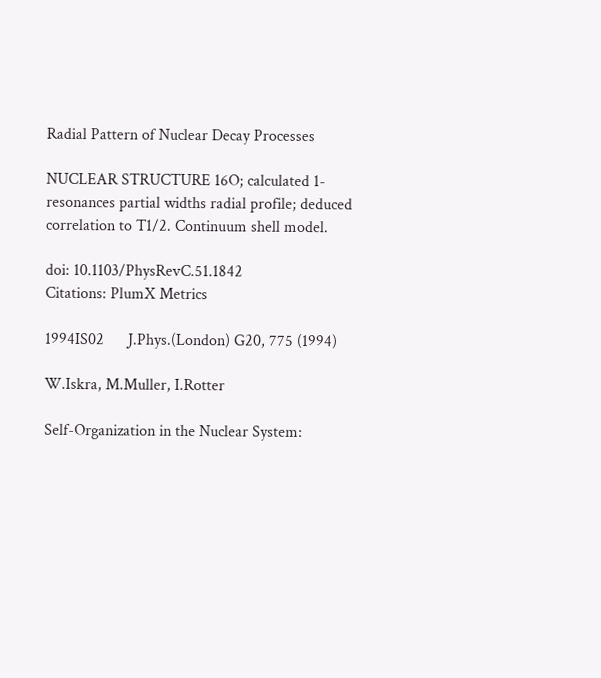Radial Pattern of Nuclear Decay Processes

NUCLEAR STRUCTURE 16O; calculated 1- resonances partial widths radial profile; deduced correlation to T1/2. Continuum shell model.

doi: 10.1103/PhysRevC.51.1842
Citations: PlumX Metrics

1994IS02      J.Phys.(London) G20, 775 (1994)

W.Iskra, M.Muller, I.Rotter

Self-Organization in the Nuclear System: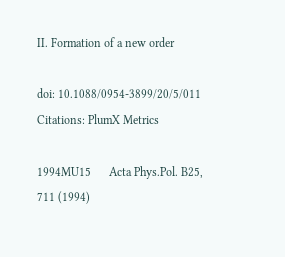II. Formation of a new order

doi: 10.1088/0954-3899/20/5/011
Citations: PlumX Metrics

1994MU15      Acta Phys.Pol. B25, 711 (1994)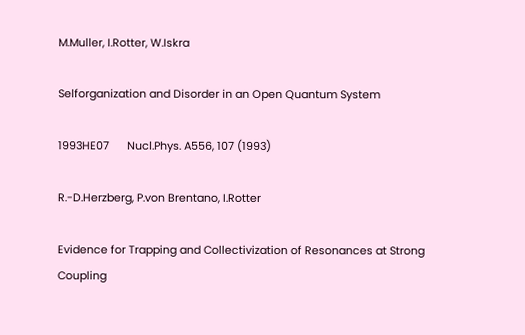M.Muller, I.Rotter, W.Iskra

Selforganization and Disorder in an Open Quantum System

1993HE07      Nucl.Phys. A556, 107 (1993)

R.-D.Herzberg, P.von Brentano, I.Rotter

Evidence for Trapping and Collectivization of Resonances at Strong Coupling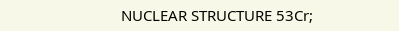NUCLEAR STRUCTURE 53Cr;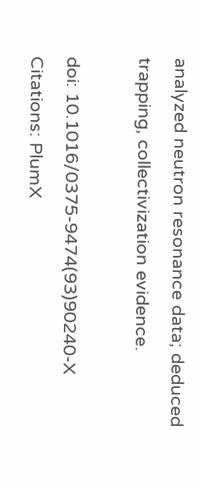analyzed neutron resonance data; deduced trapping, collectivization evidence.

doi: 10.1016/0375-9474(93)90240-X
Citations: PlumX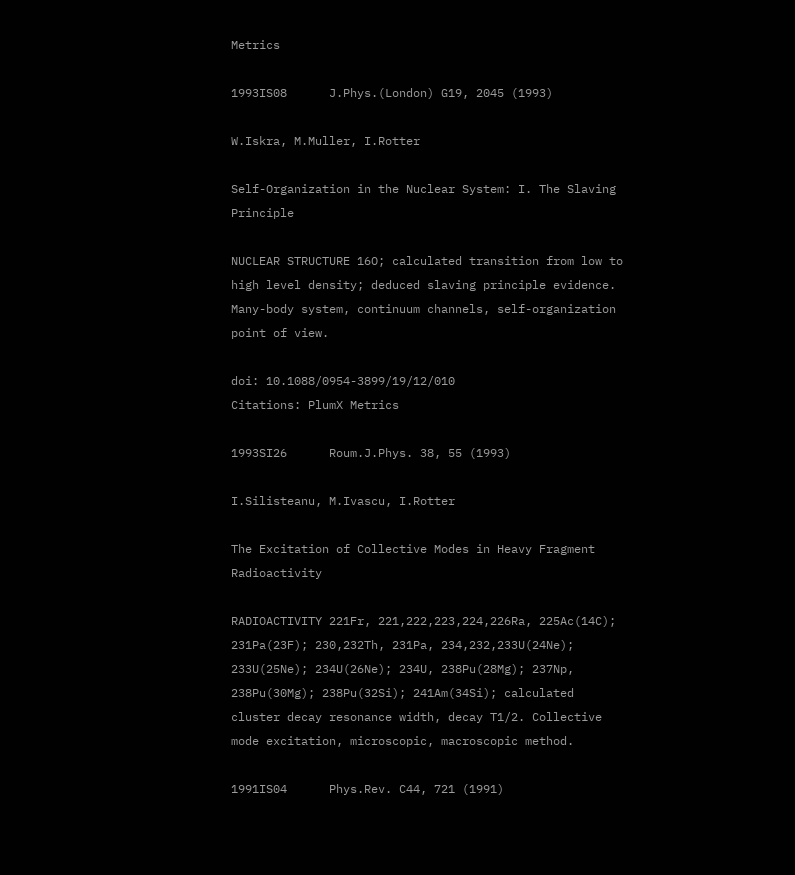Metrics

1993IS08      J.Phys.(London) G19, 2045 (1993)

W.Iskra, M.Muller, I.Rotter

Self-Organization in the Nuclear System: I. The Slaving Principle

NUCLEAR STRUCTURE 16O; calculated transition from low to high level density; deduced slaving principle evidence. Many-body system, continuum channels, self-organization point of view.

doi: 10.1088/0954-3899/19/12/010
Citations: PlumX Metrics

1993SI26      Roum.J.Phys. 38, 55 (1993)

I.Silisteanu, M.Ivascu, I.Rotter

The Excitation of Collective Modes in Heavy Fragment Radioactivity

RADIOACTIVITY 221Fr, 221,222,223,224,226Ra, 225Ac(14C); 231Pa(23F); 230,232Th, 231Pa, 234,232,233U(24Ne); 233U(25Ne); 234U(26Ne); 234U, 238Pu(28Mg); 237Np, 238Pu(30Mg); 238Pu(32Si); 241Am(34Si); calculated cluster decay resonance width, decay T1/2. Collective mode excitation, microscopic, macroscopic method.

1991IS04      Phys.Rev. C44, 721 (1991)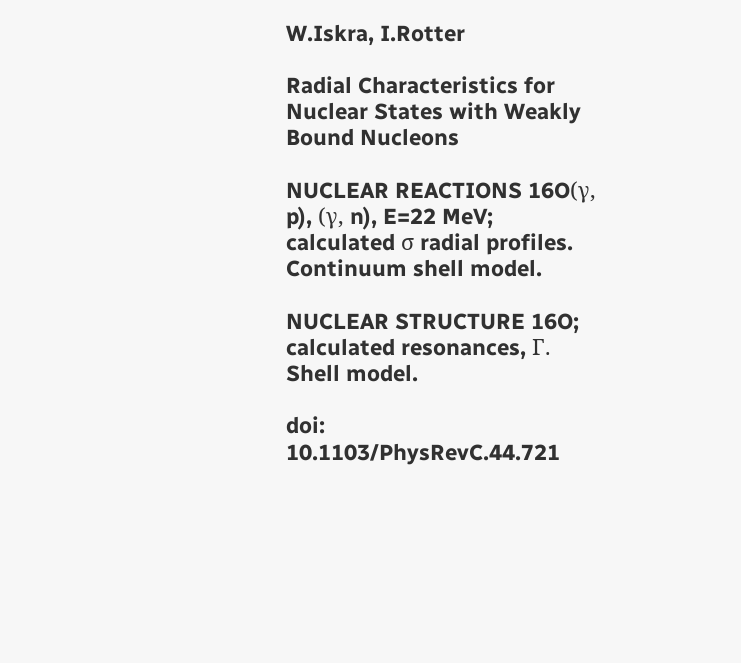W.Iskra, I.Rotter

Radial Characteristics for Nuclear States with Weakly Bound Nucleons

NUCLEAR REACTIONS 16O(γ, p), (γ, n), E=22 MeV; calculated σ radial profiles. Continuum shell model.

NUCLEAR STRUCTURE 16O; calculated resonances, Γ. Shell model.

doi: 10.1103/PhysRevC.44.721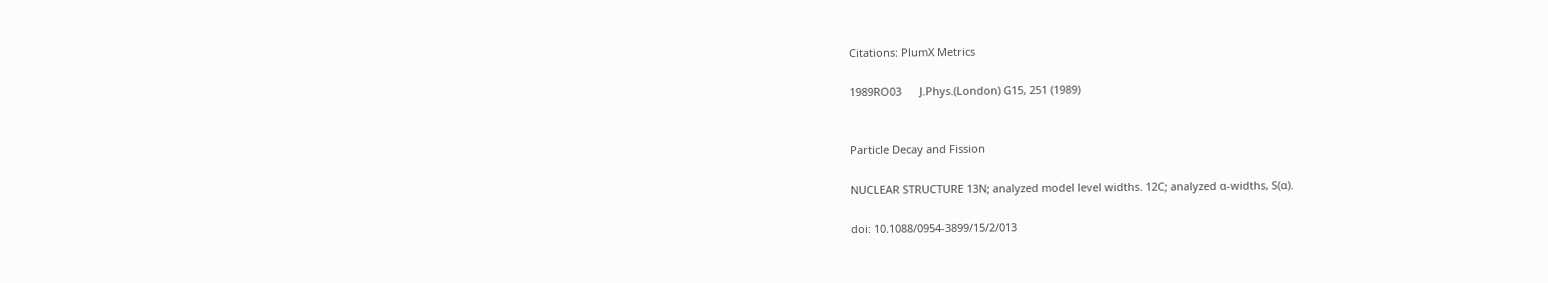Citations: PlumX Metrics

1989RO03      J.Phys.(London) G15, 251 (1989)


Particle Decay and Fission

NUCLEAR STRUCTURE 13N; analyzed model level widths. 12C; analyzed α-widths, S(α).

doi: 10.1088/0954-3899/15/2/013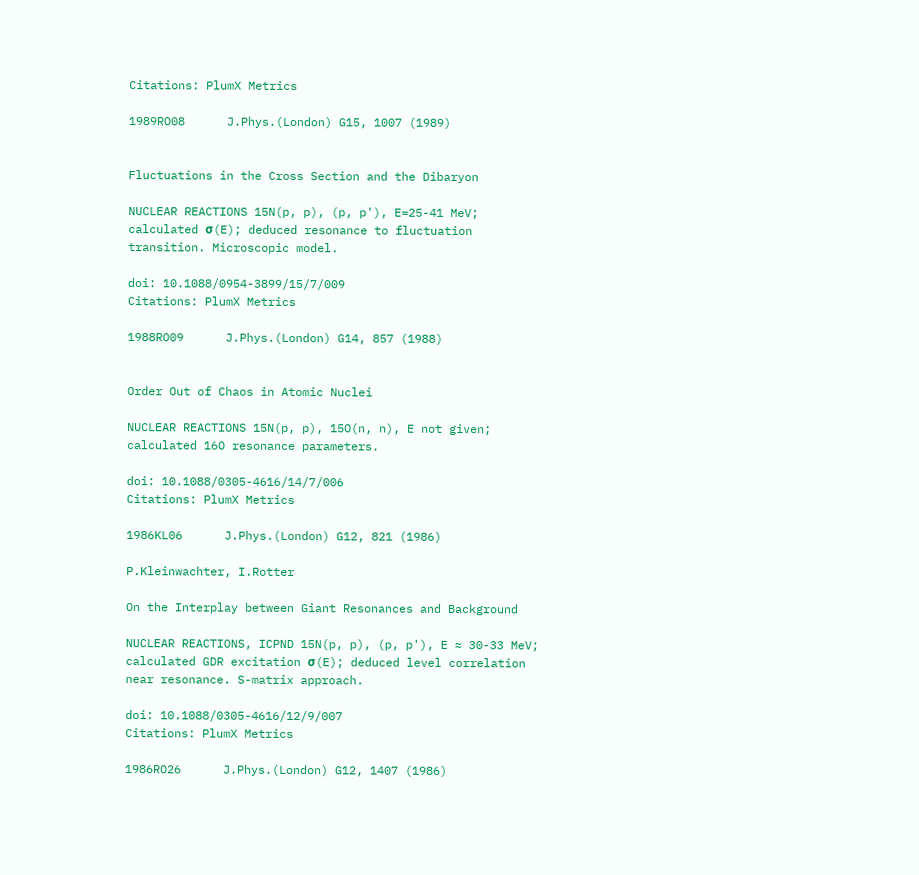Citations: PlumX Metrics

1989RO08      J.Phys.(London) G15, 1007 (1989)


Fluctuations in the Cross Section and the Dibaryon

NUCLEAR REACTIONS 15N(p, p), (p, p'), E=25-41 MeV; calculated σ(E); deduced resonance to fluctuation transition. Microscopic model.

doi: 10.1088/0954-3899/15/7/009
Citations: PlumX Metrics

1988RO09      J.Phys.(London) G14, 857 (1988)


Order Out of Chaos in Atomic Nuclei

NUCLEAR REACTIONS 15N(p, p), 15O(n, n), E not given; calculated 16O resonance parameters.

doi: 10.1088/0305-4616/14/7/006
Citations: PlumX Metrics

1986KL06      J.Phys.(London) G12, 821 (1986)

P.Kleinwachter, I.Rotter

On the Interplay between Giant Resonances and Background

NUCLEAR REACTIONS, ICPND 15N(p, p), (p, p'), E ≈ 30-33 MeV; calculated GDR excitation σ(E); deduced level correlation near resonance. S-matrix approach.

doi: 10.1088/0305-4616/12/9/007
Citations: PlumX Metrics

1986RO26      J.Phys.(London) G12, 1407 (1986)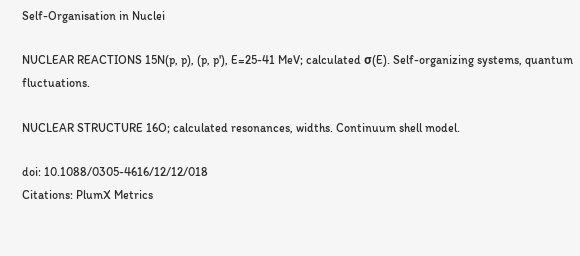Self-Organisation in Nuclei

NUCLEAR REACTIONS 15N(p, p), (p, p'), E=25-41 MeV; calculated σ(E). Self-organizing systems, quantum fluctuations.

NUCLEAR STRUCTURE 16O; calculated resonances, widths. Continuum shell model.

doi: 10.1088/0305-4616/12/12/018
Citations: PlumX Metrics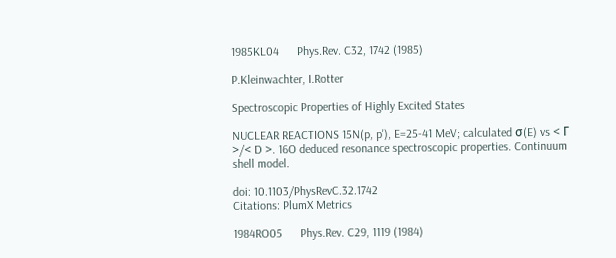1985KL04      Phys.Rev. C32, 1742 (1985)

P.Kleinwachter, I.Rotter

Spectroscopic Properties of Highly Excited States

NUCLEAR REACTIONS 15N(p, p'), E=25-41 MeV; calculated σ(E) vs < Γ >/< D >. 16O deduced resonance spectroscopic properties. Continuum shell model.

doi: 10.1103/PhysRevC.32.1742
Citations: PlumX Metrics

1984RO05      Phys.Rev. C29, 1119 (1984)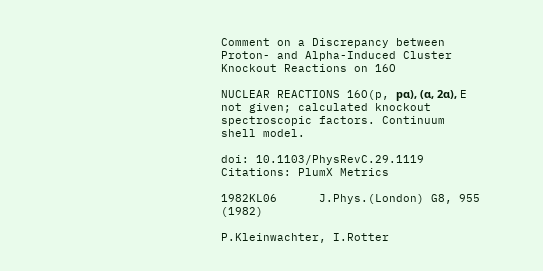Comment on a Discrepancy between Proton- and Alpha-Induced Cluster Knockout Reactions on 16O

NUCLEAR REACTIONS 16O(p, pα), (α, 2α), E not given; calculated knockout spectroscopic factors. Continuum shell model.

doi: 10.1103/PhysRevC.29.1119
Citations: PlumX Metrics

1982KL06      J.Phys.(London) G8, 955 (1982)

P.Kleinwachter, I.Rotter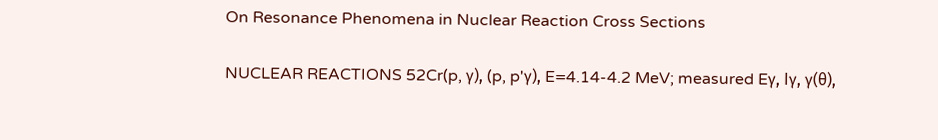On Resonance Phenomena in Nuclear Reaction Cross Sections

NUCLEAR REACTIONS 52Cr(p, γ), (p, p'γ), E=4.14-4.2 MeV; measured Eγ, Iγ, γ(θ),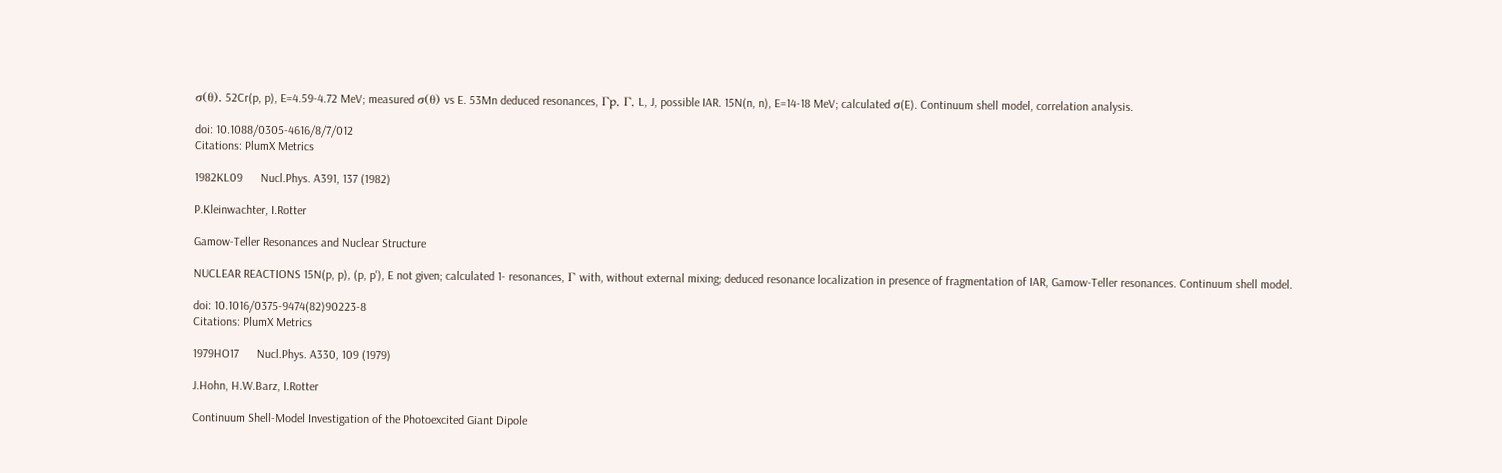σ(θ). 52Cr(p, p), E=4.59-4.72 MeV; measured σ(θ) vs E. 53Mn deduced resonances, Γp, Γ, L, J, possible IAR. 15N(n, n), E=14-18 MeV; calculated σ(E). Continuum shell model, correlation analysis.

doi: 10.1088/0305-4616/8/7/012
Citations: PlumX Metrics

1982KL09      Nucl.Phys. A391, 137 (1982)

P.Kleinwachter, I.Rotter

Gamow-Teller Resonances and Nuclear Structure

NUCLEAR REACTIONS 15N(p, p), (p, p'), E not given; calculated 1- resonances, Γ with, without external mixing; deduced resonance localization in presence of fragmentation of IAR, Gamow-Teller resonances. Continuum shell model.

doi: 10.1016/0375-9474(82)90223-8
Citations: PlumX Metrics

1979HO17      Nucl.Phys. A330, 109 (1979)

J.Hohn, H.W.Barz, I.Rotter

Continuum Shell-Model Investigation of the Photoexcited Giant Dipole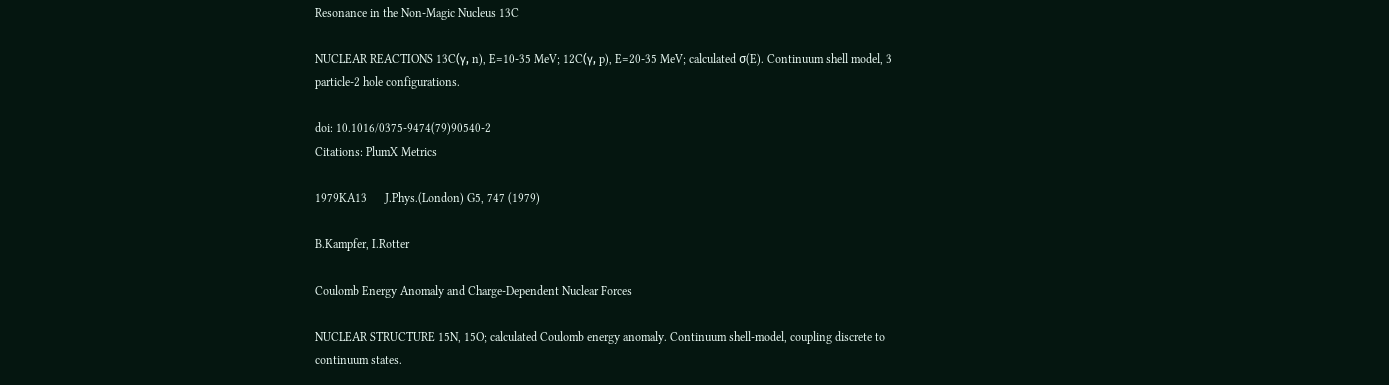Resonance in the Non-Magic Nucleus 13C

NUCLEAR REACTIONS 13C(γ, n), E=10-35 MeV; 12C(γ, p), E=20-35 MeV; calculated σ(E). Continuum shell model, 3 particle-2 hole configurations.

doi: 10.1016/0375-9474(79)90540-2
Citations: PlumX Metrics

1979KA13      J.Phys.(London) G5, 747 (1979)

B.Kampfer, I.Rotter

Coulomb Energy Anomaly and Charge-Dependent Nuclear Forces

NUCLEAR STRUCTURE 15N, 15O; calculated Coulomb energy anomaly. Continuum shell-model, coupling discrete to continuum states.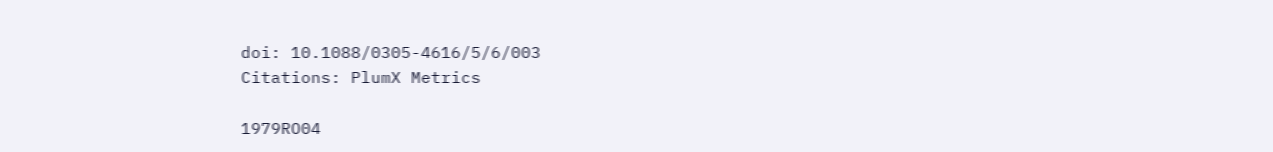doi: 10.1088/0305-4616/5/6/003
Citations: PlumX Metrics

1979RO04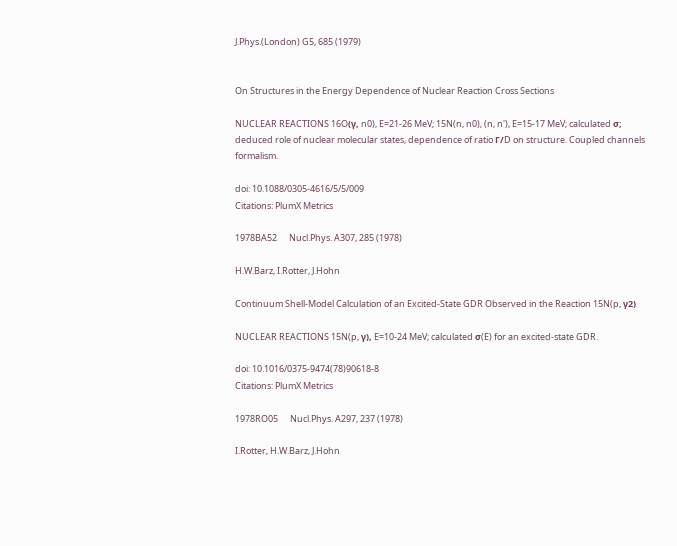J.Phys.(London) G5, 685 (1979)


On Structures in the Energy Dependence of Nuclear Reaction Cross Sections

NUCLEAR REACTIONS 16O(γ, n0), E=21-26 MeV; 15N(n, n0), (n, n'), E=15-17 MeV; calculated σ; deduced role of nuclear molecular states, dependence of ratio Γ/D on structure. Coupled channels formalism.

doi: 10.1088/0305-4616/5/5/009
Citations: PlumX Metrics

1978BA52      Nucl.Phys. A307, 285 (1978)

H.W.Barz, I.Rotter, J.Hohn

Continuum Shell-Model Calculation of an Excited-State GDR Observed in the Reaction 15N(p, γ2)

NUCLEAR REACTIONS 15N(p, γ), E=10-24 MeV; calculated σ(E) for an excited-state GDR.

doi: 10.1016/0375-9474(78)90618-8
Citations: PlumX Metrics

1978RO05      Nucl.Phys. A297, 237 (1978)

I.Rotter, H.W.Barz, J.Hohn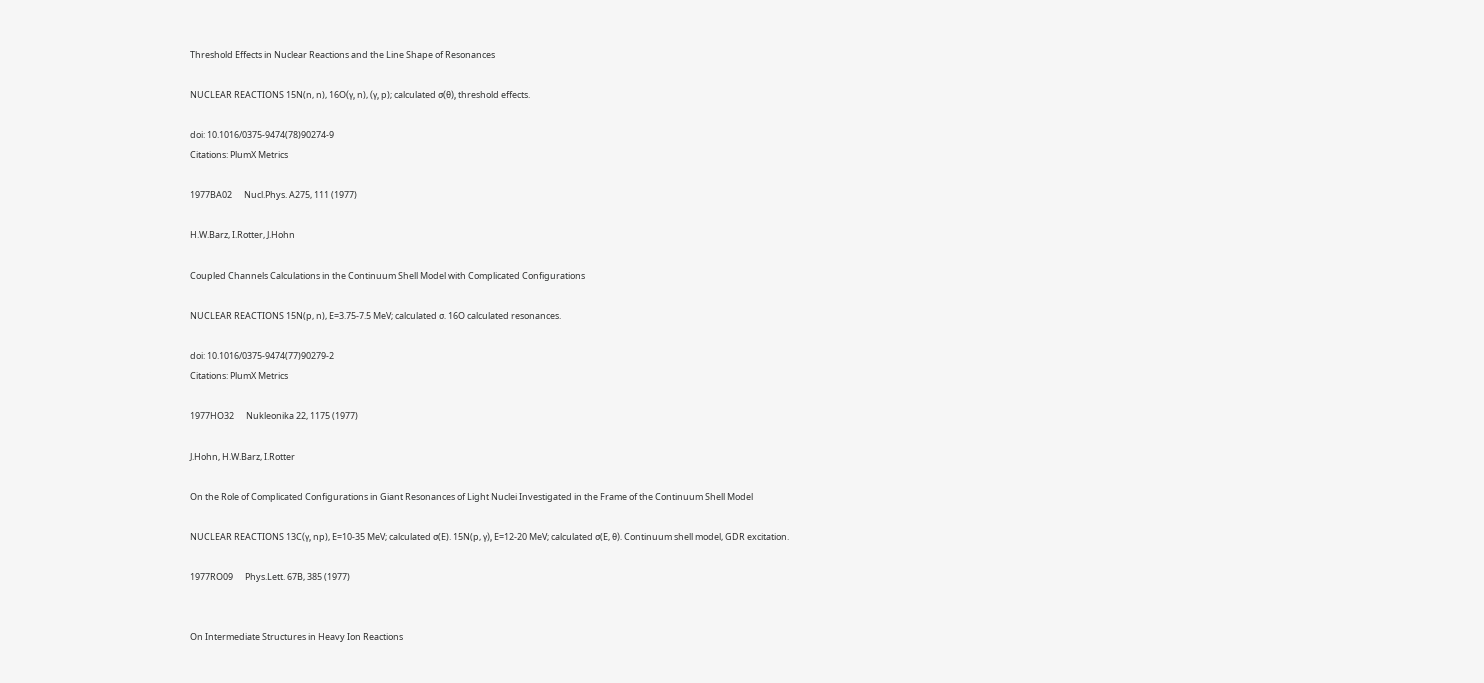Threshold Effects in Nuclear Reactions and the Line Shape of Resonances

NUCLEAR REACTIONS 15N(n, n), 16O(γ, n), (γ, p); calculated σ(θ), threshold effects.

doi: 10.1016/0375-9474(78)90274-9
Citations: PlumX Metrics

1977BA02      Nucl.Phys. A275, 111 (1977)

H.W.Barz, I.Rotter, J.Hohn

Coupled Channels Calculations in the Continuum Shell Model with Complicated Configurations

NUCLEAR REACTIONS 15N(p, n), E=3.75-7.5 MeV; calculated σ. 16O calculated resonances.

doi: 10.1016/0375-9474(77)90279-2
Citations: PlumX Metrics

1977HO32      Nukleonika 22, 1175 (1977)

J.Hohn, H.W.Barz, I.Rotter

On the Role of Complicated Configurations in Giant Resonances of Light Nuclei Investigated in the Frame of the Continuum Shell Model

NUCLEAR REACTIONS 13C(γ, np), E=10-35 MeV; calculated σ(E). 15N(p, γ), E=12-20 MeV; calculated σ(E, θ). Continuum shell model, GDR excitation.

1977RO09      Phys.Lett. 67B, 385 (1977)


On Intermediate Structures in Heavy Ion Reactions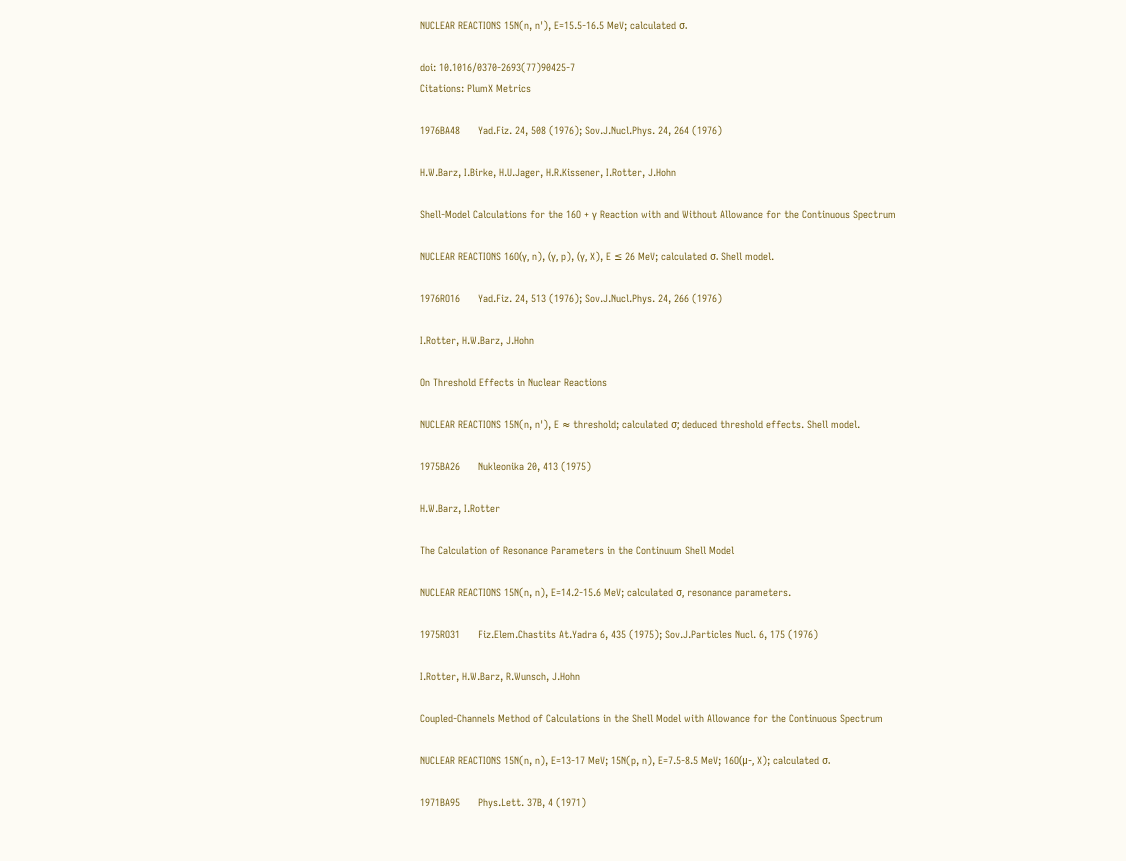NUCLEAR REACTIONS 15N(n, n'), E=15.5-16.5 MeV; calculated σ.

doi: 10.1016/0370-2693(77)90425-7
Citations: PlumX Metrics

1976BA48      Yad.Fiz. 24, 508 (1976); Sov.J.Nucl.Phys. 24, 264 (1976)

H.W.Barz, I.Birke, H.U.Jager, H.R.Kissener, I.Rotter, J.Hohn

Shell-Model Calculations for the 16O + γ Reaction with and Without Allowance for the Continuous Spectrum

NUCLEAR REACTIONS 16O(γ, n), (γ, p), (γ, X), E ≤ 26 MeV; calculated σ. Shell model.

1976RO16      Yad.Fiz. 24, 513 (1976); Sov.J.Nucl.Phys. 24, 266 (1976)

I.Rotter, H.W.Barz, J.Hohn

On Threshold Effects in Nuclear Reactions

NUCLEAR REACTIONS 15N(n, n'), E ≈ threshold; calculated σ; deduced threshold effects. Shell model.

1975BA26      Nukleonika 20, 413 (1975)

H.W.Barz, I.Rotter

The Calculation of Resonance Parameters in the Continuum Shell Model

NUCLEAR REACTIONS 15N(n, n), E=14.2-15.6 MeV; calculated σ, resonance parameters.

1975RO31      Fiz.Elem.Chastits At.Yadra 6, 435 (1975); Sov.J.Particles Nucl. 6, 175 (1976)

I.Rotter, H.W.Barz, R.Wunsch, J.Hohn

Coupled-Channels Method of Calculations in the Shell Model with Allowance for the Continuous Spectrum

NUCLEAR REACTIONS 15N(n, n), E=13-17 MeV; 15N(p, n), E=7.5-8.5 MeV; 16O(μ-, X); calculated σ.

1971BA95      Phys.Lett. 37B, 4 (1971)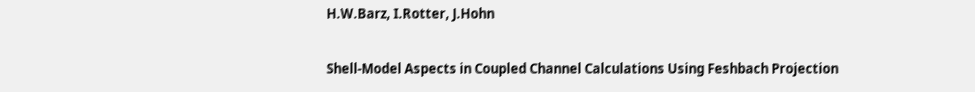H.W.Barz, I.Rotter, J.Hohn

Shell-Model Aspects in Coupled Channel Calculations Using Feshbach Projection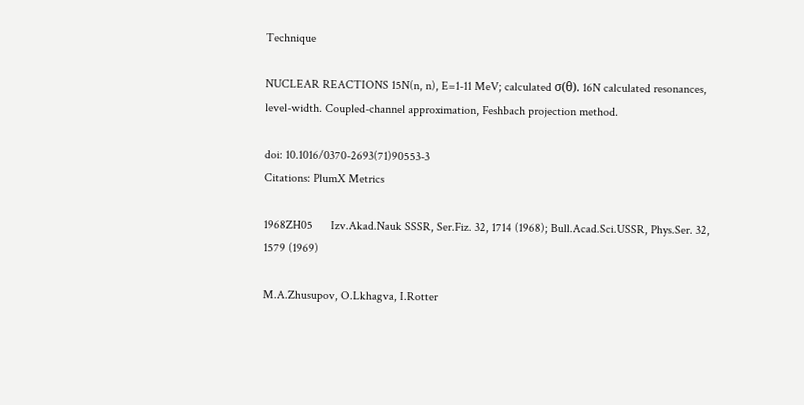Technique

NUCLEAR REACTIONS 15N(n, n), E=1-11 MeV; calculated σ(θ). 16N calculated resonances, level-width. Coupled-channel approximation, Feshbach projection method.

doi: 10.1016/0370-2693(71)90553-3
Citations: PlumX Metrics

1968ZH05      Izv.Akad.Nauk SSSR, Ser.Fiz. 32, 1714 (1968); Bull.Acad.Sci.USSR, Phys.Ser. 32, 1579 (1969)

M.A.Zhusupov, O.Lkhagva, I.Rotter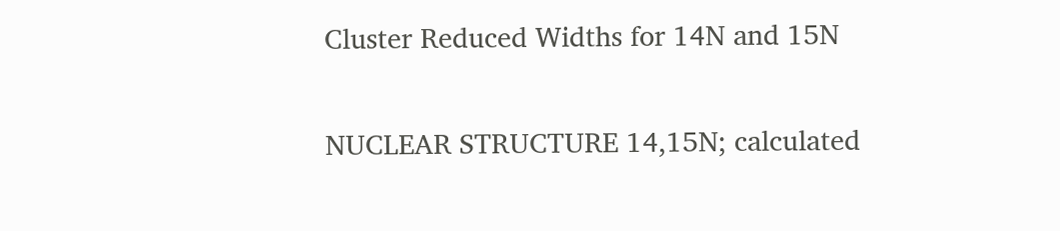Cluster Reduced Widths for 14N and 15N

NUCLEAR STRUCTURE 14,15N; calculated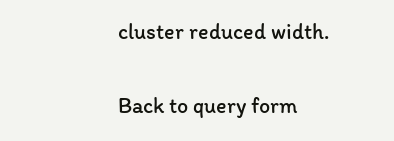cluster reduced width.

Back to query form